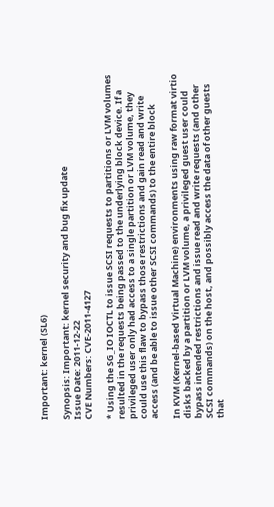Important: kernel (SL6)

Synopsis: Important: kernel security and bug fix update
Issue Date: 2011-12-22
CVE Numbers: CVE-2011-4127

* Using the SG_IO IOCTL to issue SCSI requests to partitions or LVM volumes
resulted in the requests being passed to the underlying block device. If a
privileged user only had access to a single partition or LVM volume, they
could use this flaw to bypass those restrictions and gain read and write
access (and be able to issue other SCSI commands) to the entire block

In KVM (Kernel-based Virtual Machine) environments using raw format virtio
disks backed by a partition or LVM volume, a privileged guest user could
bypass intended restrictions and issue read and write requests (and other
SCSI commands) on the host, and possibly access the data of other guests
that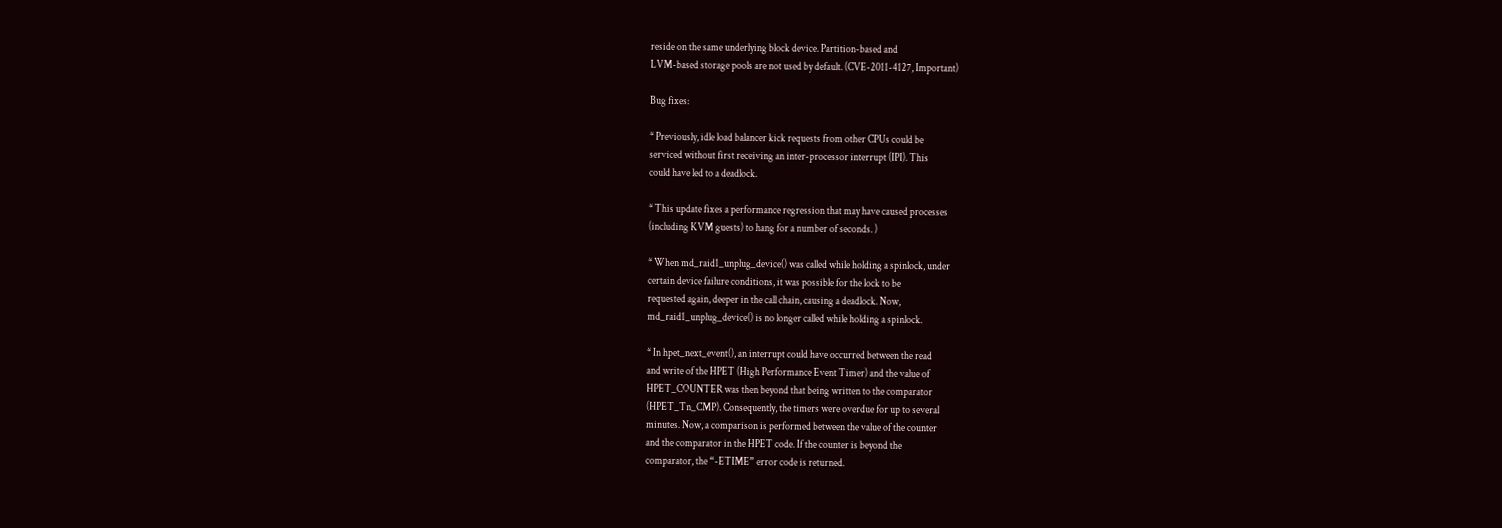reside on the same underlying block device. Partition-based and
LVM-based storage pools are not used by default. (CVE-2011-4127, Important)

Bug fixes:

* Previously, idle load balancer kick requests from other CPUs could be
serviced without first receiving an inter-processor interrupt (IPI). This
could have led to a deadlock.

* This update fixes a performance regression that may have caused processes
(including KVM guests) to hang for a number of seconds. )

* When md_raid1_unplug_device() was called while holding a spinlock, under
certain device failure conditions, it was possible for the lock to be
requested again, deeper in the call chain, causing a deadlock. Now,
md_raid1_unplug_device() is no longer called while holding a spinlock.

* In hpet_next_event(), an interrupt could have occurred between the read
and write of the HPET (High Performance Event Timer) and the value of
HPET_COUNTER was then beyond that being written to the comparator
(HPET_Tn_CMP). Consequently, the timers were overdue for up to several
minutes. Now, a comparison is performed between the value of the counter
and the comparator in the HPET code. If the counter is beyond the
comparator, the “-ETIME” error code is returned.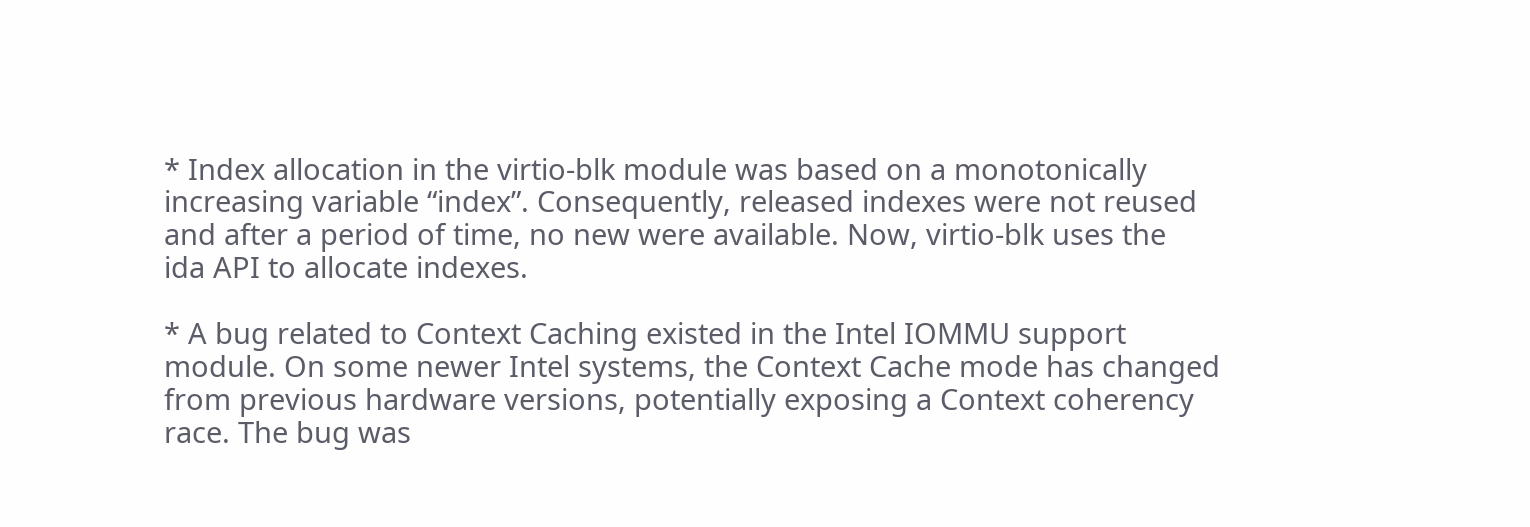* Index allocation in the virtio-blk module was based on a monotonically
increasing variable “index”. Consequently, released indexes were not reused
and after a period of time, no new were available. Now, virtio-blk uses the
ida API to allocate indexes.

* A bug related to Context Caching existed in the Intel IOMMU support
module. On some newer Intel systems, the Context Cache mode has changed
from previous hardware versions, potentially exposing a Context coherency
race. The bug was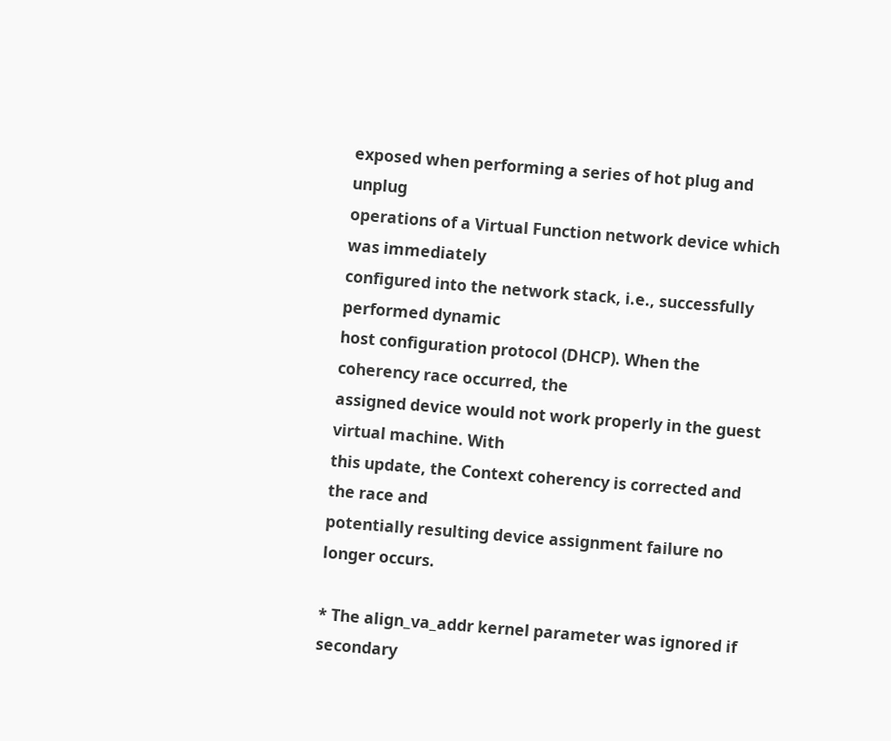exposed when performing a series of hot plug and unplug
operations of a Virtual Function network device which was immediately
configured into the network stack, i.e., successfully performed dynamic
host configuration protocol (DHCP). When the coherency race occurred, the
assigned device would not work properly in the guest virtual machine. With
this update, the Context coherency is corrected and the race and
potentially resulting device assignment failure no longer occurs.

* The align_va_addr kernel parameter was ignored if secondary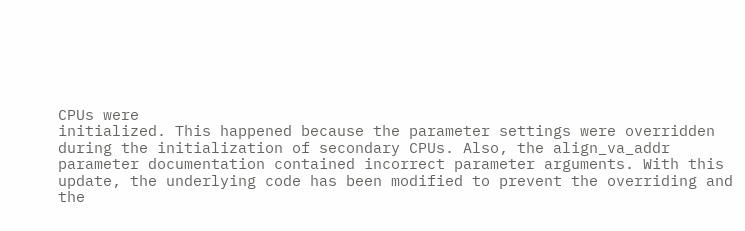CPUs were
initialized. This happened because the parameter settings were overridden
during the initialization of secondary CPUs. Also, the align_va_addr
parameter documentation contained incorrect parameter arguments. With this
update, the underlying code has been modified to prevent the overriding and
the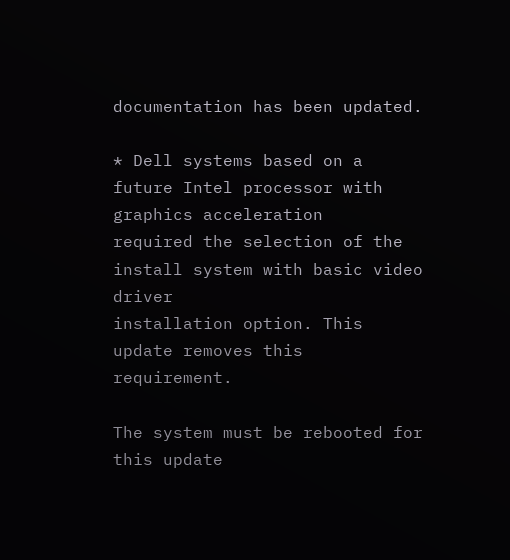documentation has been updated.

* Dell systems based on a future Intel processor with graphics acceleration
required the selection of the install system with basic video driver
installation option. This update removes this requirement.

The system must be rebooted for this update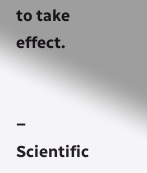to take effect.


– Scientific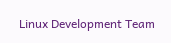Linux Development Team